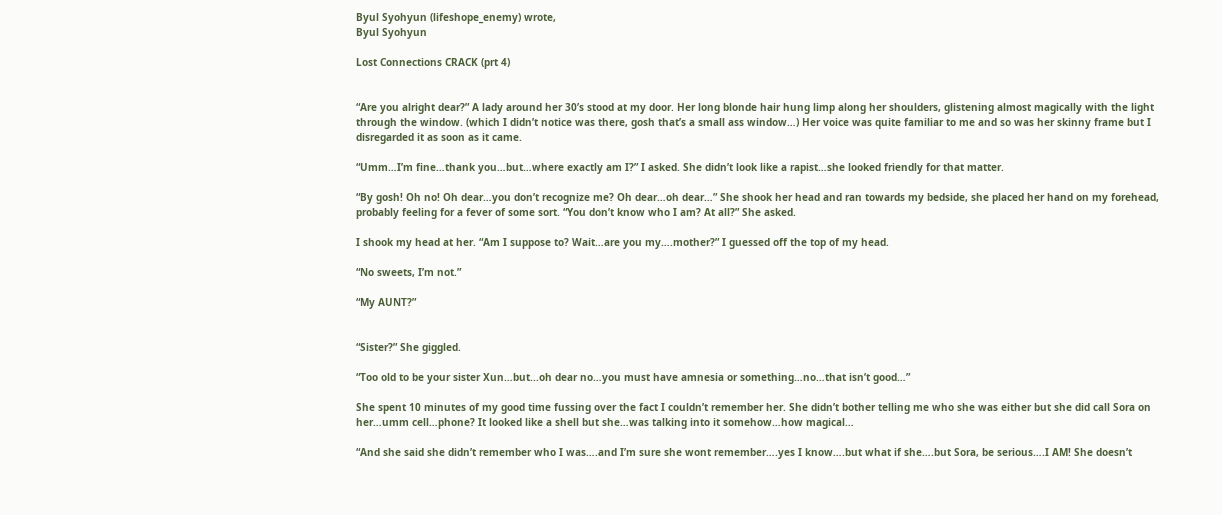Byul Syohyun (lifeshope_enemy) wrote,
Byul Syohyun

Lost Connections CRACK (prt 4)


“Are you alright dear?” A lady around her 30’s stood at my door. Her long blonde hair hung limp along her shoulders, glistening almost magically with the light through the window. (which I didn’t notice was there, gosh that’s a small ass window…) Her voice was quite familiar to me and so was her skinny frame but I disregarded it as soon as it came.

“Umm…I’m fine…thank you…but…where exactly am I?” I asked. She didn’t look like a rapist…she looked friendly for that matter.

“By gosh! Oh no! Oh dear…you don’t recognize me? Oh dear…oh dear…” She shook her head and ran towards my bedside, she placed her hand on my forehead, probably feeling for a fever of some sort. “You don’t know who I am? At all?” She asked.

I shook my head at her. “Am I suppose to? Wait…are you my….mother?” I guessed off the top of my head.

“No sweets, I’m not.”

“My AUNT?”


“Sister?” She giggled.

“Too old to be your sister Xun…but...oh dear no…you must have amnesia or something…no…that isn’t good…”

She spent 10 minutes of my good time fussing over the fact I couldn’t remember her. She didn’t bother telling me who she was either but she did call Sora on her…umm cell…phone? It looked like a shell but she…was talking into it somehow…how magical…

“And she said she didn’t remember who I was….and I’m sure she wont remember….yes I know….but what if she….but Sora, be serious….I AM! She doesn’t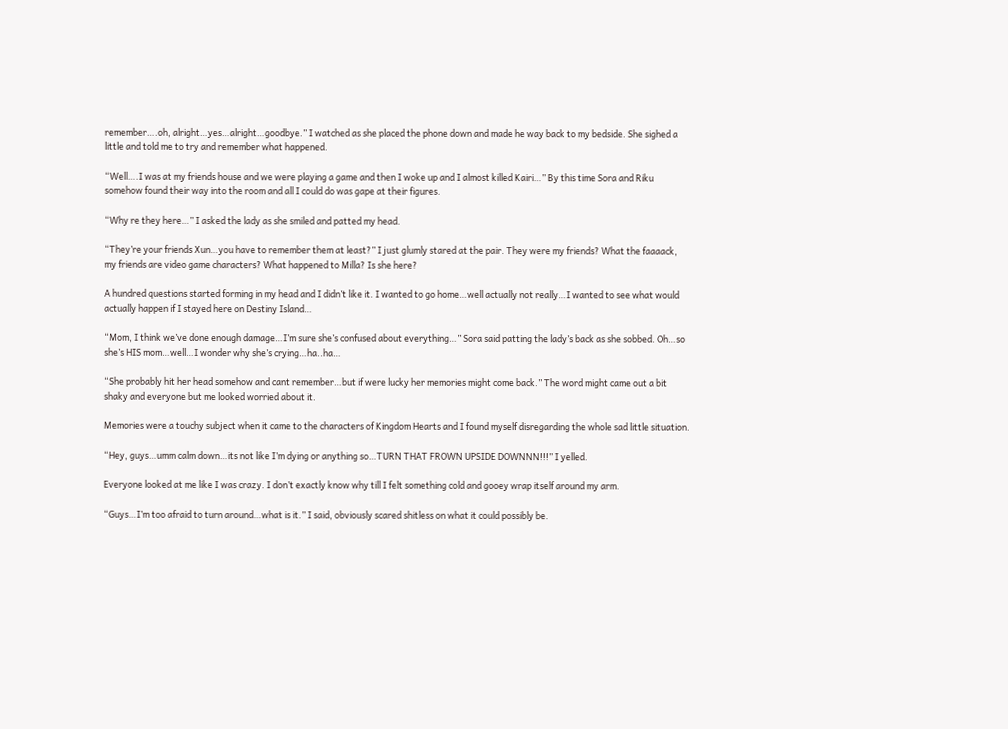remember….oh, alright…yes…alright…goodbye.” I watched as she placed the phone down and made he way back to my bedside. She sighed a little and told me to try and remember what happened.

“Well….I was at my friends house and we were playing a game and then I woke up and I almost killed Kairi…” By this time Sora and Riku somehow found their way into the room and all I could do was gape at their figures.

“Why re they here…” I asked the lady as she smiled and patted my head.

“They’re your friends Xun…you have to remember them at least?” I just glumly stared at the pair. They were my friends? What the faaaack, my friends are video game characters? What happened to Milla? Is she here?

A hundred questions started forming in my head and I didn’t like it. I wanted to go home…well actually not really…I wanted to see what would actually happen if I stayed here on Destiny Island…

“Mom, I think we’ve done enough damage…I’m sure she’s confused about everything…” Sora said patting the lady’s back as she sobbed. Oh…so she’s HIS mom…well…I wonder why she’s crying…ha..ha…

“She probably hit her head somehow and cant remember…but if were lucky her memories might come back.” The word might came out a bit shaky and everyone but me looked worried about it.

Memories were a touchy subject when it came to the characters of Kingdom Hearts and I found myself disregarding the whole sad little situation.

“Hey, guys…umm calm down…its not like I’m dying or anything so…TURN THAT FROWN UPSIDE DOWNNN!!!” I yelled.

Everyone looked at me like I was crazy. I don’t exactly know why till I felt something cold and gooey wrap itself around my arm.

“Guys…I’m too afraid to turn around…what is it.” I said, obviously scared shitless on what it could possibly be.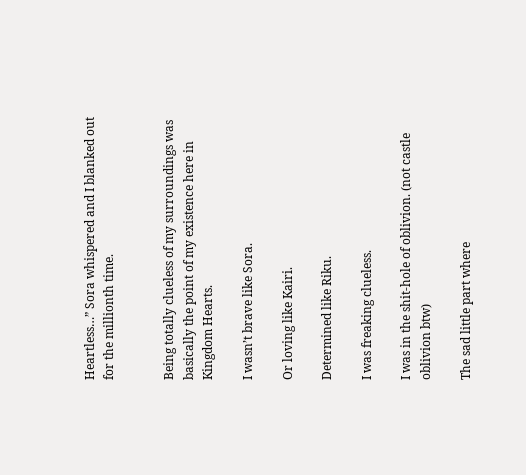Heartless…” Sora whispered and I blanked out for the millionth time.


Being totally clueless of my surroundings was basically the point of my existence here in Kingdom Hearts.

I wasn’t brave like Sora.

Or loving like Kairi.

Determined like Riku.

I was freaking clueless.

I was in the shit-hole of oblivion. (not castle oblivion btw)

The sad little part where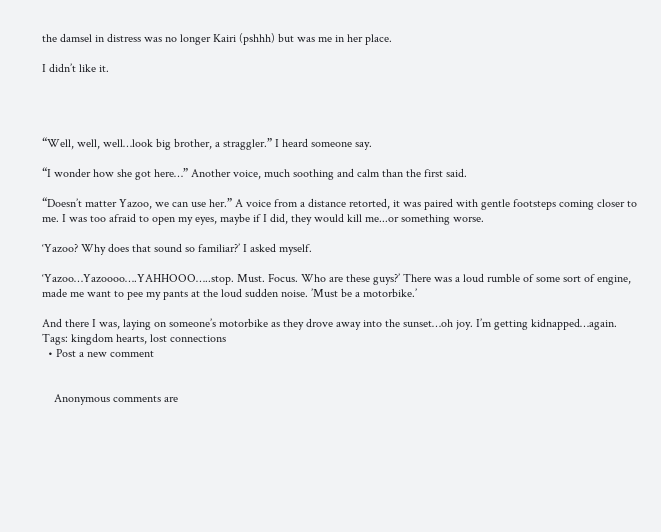the damsel in distress was no longer Kairi (pshhh) but was me in her place.

I didn’t like it.




“Well, well, well…look big brother, a straggler.” I heard someone say.

“I wonder how she got here…” Another voice, much soothing and calm than the first said.

“Doesn’t matter Yazoo, we can use her.” A voice from a distance retorted, it was paired with gentle footsteps coming closer to me. I was too afraid to open my eyes, maybe if I did, they would kill me...or something worse.

‘Yazoo? Why does that sound so familiar?’ I asked myself.

‘Yazoo…Yazoooo….YAHHOOO…..stop. Must. Focus. Who are these guys?’ There was a loud rumble of some sort of engine, made me want to pee my pants at the loud sudden noise. ’Must be a motorbike.’

And there I was, laying on someone’s motorbike as they drove away into the sunset…oh joy. I’m getting kidnapped…again.
Tags: kingdom hearts, lost connections
  • Post a new comment


    Anonymous comments are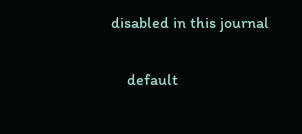disabled in this journal

    default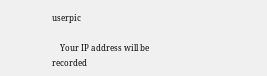userpic

    Your IP address will be recorded